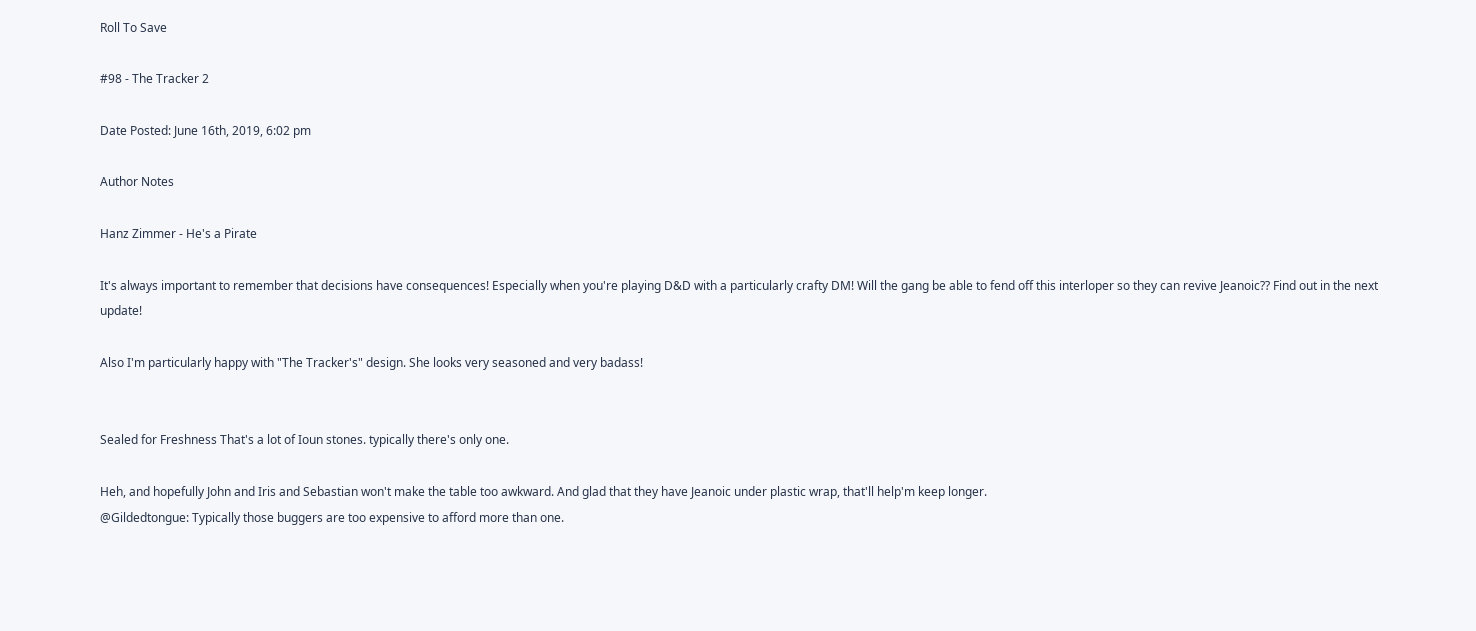Roll To Save

#98 - The Tracker 2

Date Posted: June 16th, 2019, 6:02 pm

Author Notes

Hanz Zimmer - He's a Pirate

It's always important to remember that decisions have consequences! Especially when you're playing D&D with a particularly crafty DM! Will the gang be able to fend off this interloper so they can revive Jeanoic?? Find out in the next update!

Also I'm particularly happy with "The Tracker's" design. She looks very seasoned and very badass!


Sealed for Freshness That's a lot of Ioun stones. typically there's only one.

Heh, and hopefully John and Iris and Sebastian won't make the table too awkward. And glad that they have Jeanoic under plastic wrap, that'll help'm keep longer.
@Gildedtongue: Typically those buggers are too expensive to afford more than one.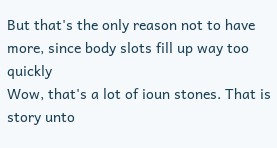But that's the only reason not to have more, since body slots fill up way too quickly
Wow, that's a lot of ioun stones. That is story unto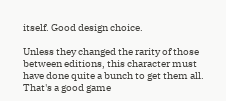itself. Good design choice.

Unless they changed the rarity of those between editions, this character must have done quite a bunch to get them all.
That's a good game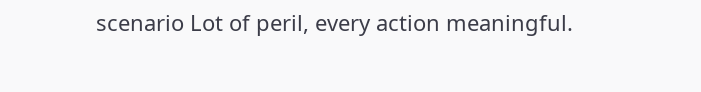scenario Lot of peril, every action meaningful.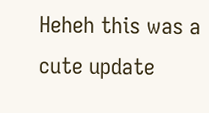Heheh this was a cute update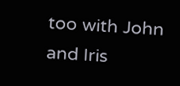too with John and Iris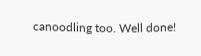canoodling too. Well done!